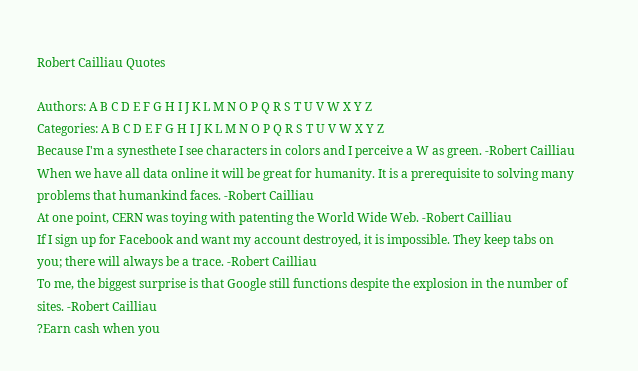Robert Cailliau Quotes

Authors: A B C D E F G H I J K L M N O P Q R S T U V W X Y Z
Categories: A B C D E F G H I J K L M N O P Q R S T U V W X Y Z
Because I'm a synesthete I see characters in colors and I perceive a W as green. -Robert Cailliau
When we have all data online it will be great for humanity. It is a prerequisite to solving many problems that humankind faces. -Robert Cailliau
At one point, CERN was toying with patenting the World Wide Web. -Robert Cailliau
If I sign up for Facebook and want my account destroyed, it is impossible. They keep tabs on you; there will always be a trace. -Robert Cailliau
To me, the biggest surprise is that Google still functions despite the explosion in the number of sites. -Robert Cailliau
?Earn cash when you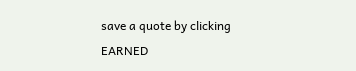save a quote by clicking
EARNED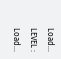Load...
LEVEL : Load...